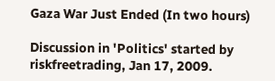Gaza War Just Ended (In two hours)

Discussion in 'Politics' started by riskfreetrading, Jan 17, 2009.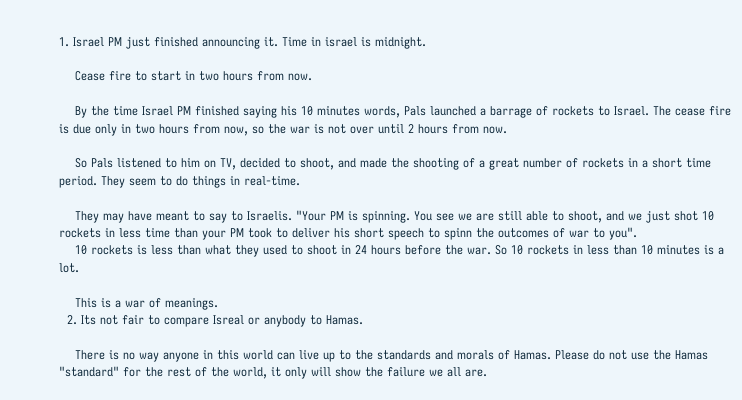1. Israel PM just finished announcing it. Time in israel is midnight.

    Cease fire to start in two hours from now.

    By the time Israel PM finished saying his 10 minutes words, Pals launched a barrage of rockets to Israel. The cease fire is due only in two hours from now, so the war is not over until 2 hours from now.

    So Pals listened to him on TV, decided to shoot, and made the shooting of a great number of rockets in a short time period. They seem to do things in real-time.

    They may have meant to say to Israelis. "Your PM is spinning. You see we are still able to shoot, and we just shot 10 rockets in less time than your PM took to deliver his short speech to spinn the outcomes of war to you".
    10 rockets is less than what they used to shoot in 24 hours before the war. So 10 rockets in less than 10 minutes is a lot.

    This is a war of meanings.
  2. Its not fair to compare Isreal or anybody to Hamas.

    There is no way anyone in this world can live up to the standards and morals of Hamas. Please do not use the Hamas "standard" for the rest of the world, it only will show the failure we all are.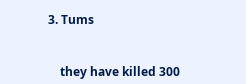3. Tums


    they have killed 300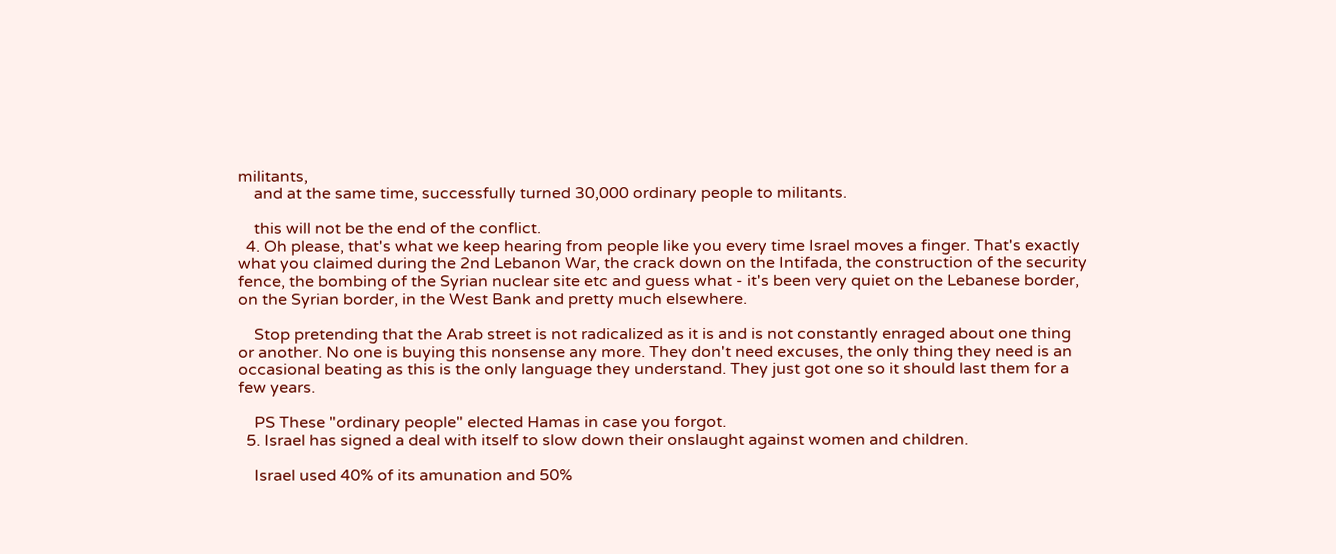militants,
    and at the same time, successfully turned 30,000 ordinary people to militants.

    this will not be the end of the conflict.
  4. Oh please, that's what we keep hearing from people like you every time Israel moves a finger. That's exactly what you claimed during the 2nd Lebanon War, the crack down on the Intifada, the construction of the security fence, the bombing of the Syrian nuclear site etc and guess what - it's been very quiet on the Lebanese border, on the Syrian border, in the West Bank and pretty much elsewhere.

    Stop pretending that the Arab street is not radicalized as it is and is not constantly enraged about one thing or another. No one is buying this nonsense any more. They don't need excuses, the only thing they need is an occasional beating as this is the only language they understand. They just got one so it should last them for a few years.

    PS These "ordinary people" elected Hamas in case you forgot.
  5. Israel has signed a deal with itself to slow down their onslaught against women and children.

    Israel used 40% of its amunation and 50%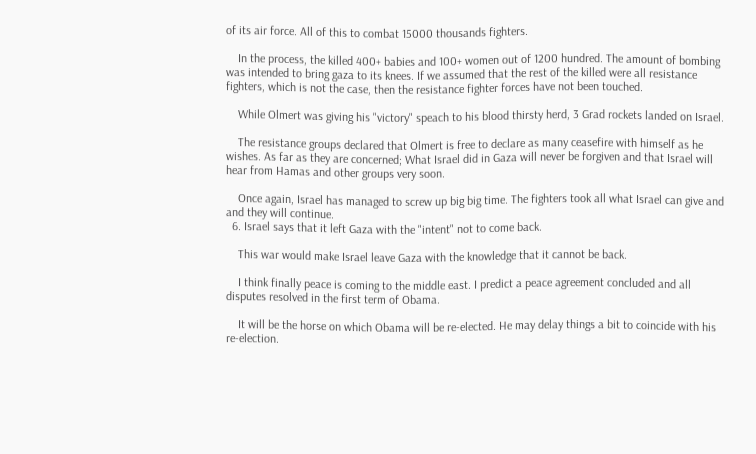of its air force. All of this to combat 15000 thousands fighters.

    In the process, the killed 400+ babies and 100+ women out of 1200 hundred. The amount of bombing was intended to bring gaza to its knees. If we assumed that the rest of the killed were all resistance fighters, which is not the case, then the resistance fighter forces have not been touched.

    While Olmert was giving his "victory" speach to his blood thirsty herd, 3 Grad rockets landed on Israel.

    The resistance groups declared that Olmert is free to declare as many ceasefire with himself as he wishes. As far as they are concerned; What Israel did in Gaza will never be forgiven and that Israel will hear from Hamas and other groups very soon.

    Once again, Israel has managed to screw up big big time. The fighters took all what Israel can give and and they will continue.
  6. Israel says that it left Gaza with the "intent" not to come back.

    This war would make Israel leave Gaza with the knowledge that it cannot be back.

    I think finally peace is coming to the middle east. I predict a peace agreement concluded and all disputes resolved in the first term of Obama.

    It will be the horse on which Obama will be re-elected. He may delay things a bit to coincide with his re-election.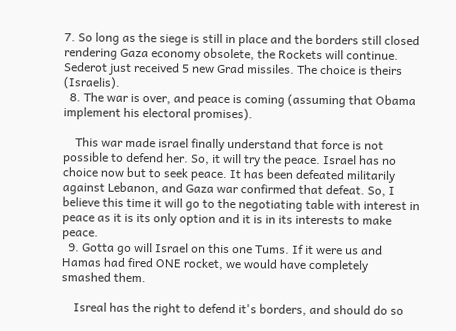7. So long as the siege is still in place and the borders still closed rendering Gaza economy obsolete, the Rockets will continue. Sederot just received 5 new Grad missiles. The choice is theirs (Israelis).
  8. The war is over, and peace is coming (assuming that Obama implement his electoral promises).

    This war made israel finally understand that force is not possible to defend her. So, it will try the peace. Israel has no choice now but to seek peace. It has been defeated militarily against Lebanon, and Gaza war confirmed that defeat. So, I believe this time it will go to the negotiating table with interest in peace as it is its only option and it is in its interests to make peace.
  9. Gotta go will Israel on this one Tums. If it were us and Hamas had fired ONE rocket, we would have completely smashed them.

    Isreal has the right to defend it's borders, and should do so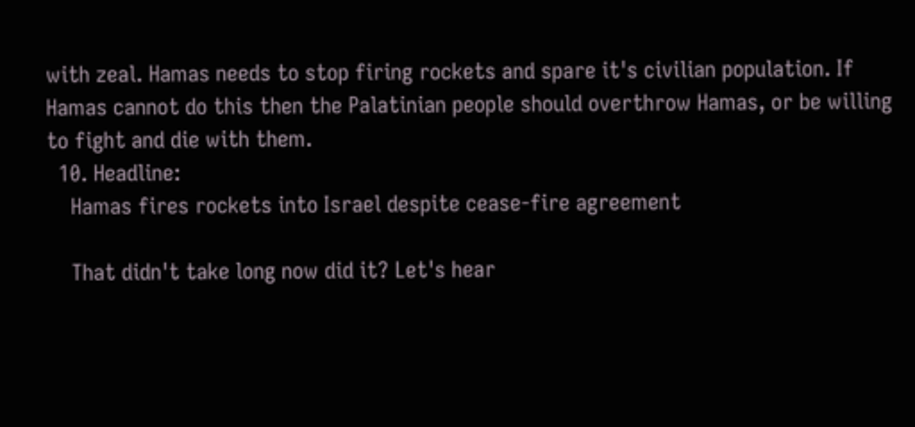with zeal. Hamas needs to stop firing rockets and spare it's civilian population. If Hamas cannot do this then the Palatinian people should overthrow Hamas, or be willing to fight and die with them.
  10. Headline:
    Hamas fires rockets into Israel despite cease-fire agreement

    That didn't take long now did it? Let's hear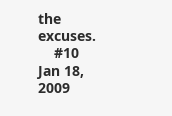the excuses.
    #10     Jan 18, 2009